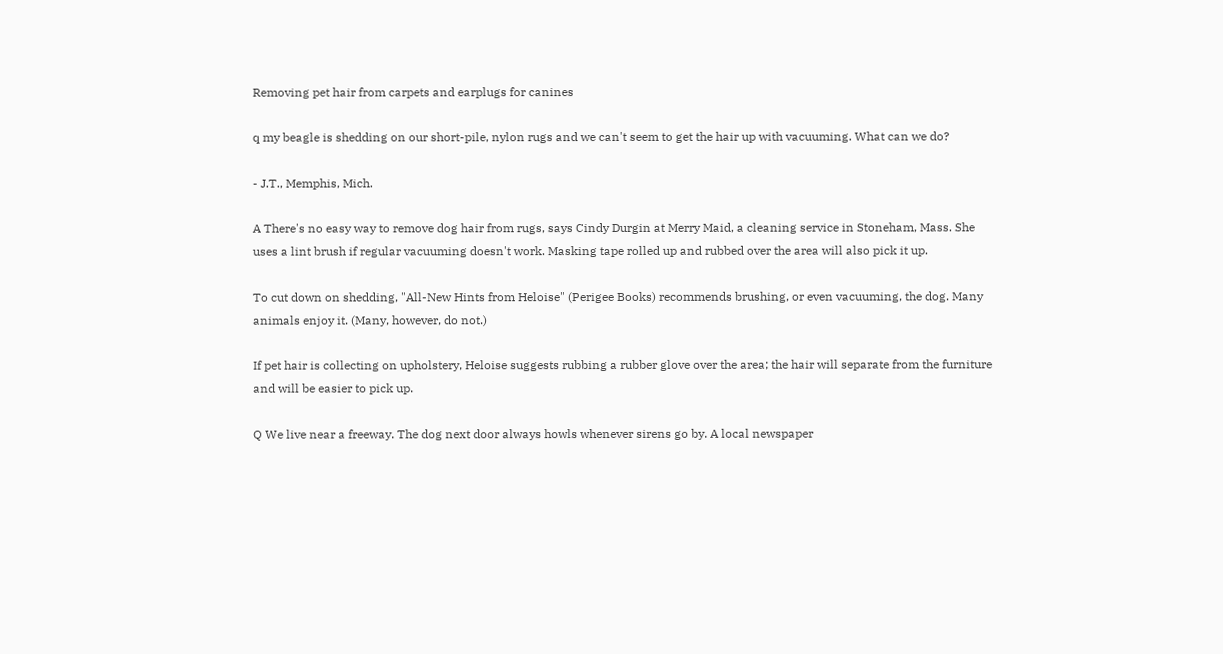Removing pet hair from carpets and earplugs for canines

q my beagle is shedding on our short-pile, nylon rugs and we can't seem to get the hair up with vacuuming. What can we do?

- J.T., Memphis, Mich.

A There's no easy way to remove dog hair from rugs, says Cindy Durgin at Merry Maid, a cleaning service in Stoneham, Mass. She uses a lint brush if regular vacuuming doesn't work. Masking tape rolled up and rubbed over the area will also pick it up.

To cut down on shedding, "All-New Hints from Heloise" (Perigee Books) recommends brushing, or even vacuuming, the dog. Many animals enjoy it. (Many, however, do not.)

If pet hair is collecting on upholstery, Heloise suggests rubbing a rubber glove over the area; the hair will separate from the furniture and will be easier to pick up.

Q We live near a freeway. The dog next door always howls whenever sirens go by. A local newspaper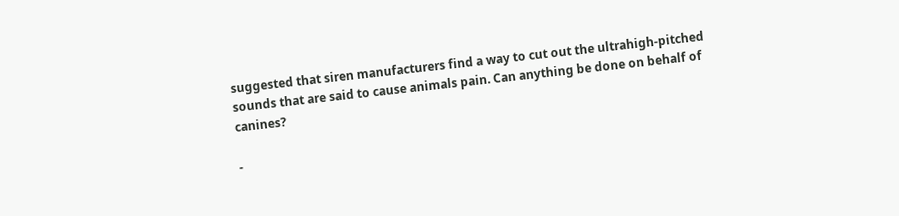suggested that siren manufacturers find a way to cut out the ultrahigh-pitched sounds that are said to cause animals pain. Can anything be done on behalf of canines?

-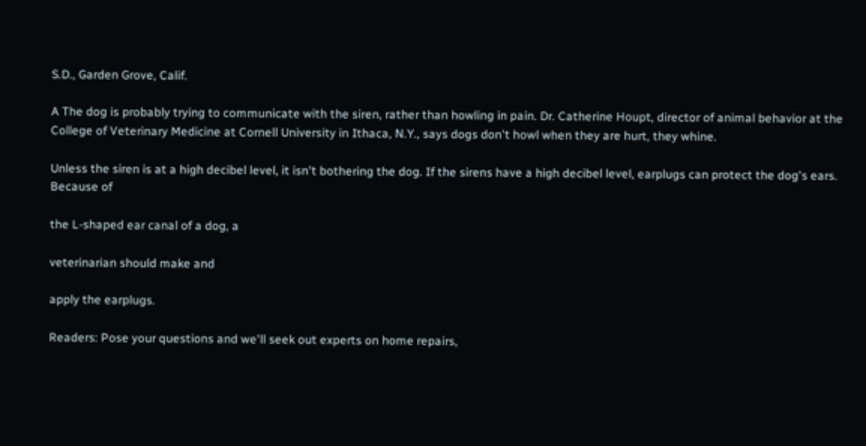S.D., Garden Grove, Calif.

A The dog is probably trying to communicate with the siren, rather than howling in pain. Dr. Catherine Houpt, director of animal behavior at the College of Veterinary Medicine at Cornell University in Ithaca, N.Y., says dogs don't howl when they are hurt, they whine.

Unless the siren is at a high decibel level, it isn't bothering the dog. If the sirens have a high decibel level, earplugs can protect the dog's ears. Because of

the L-shaped ear canal of a dog, a

veterinarian should make and

apply the earplugs.

Readers: Pose your questions and we'll seek out experts on home repairs,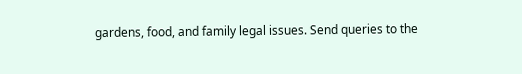gardens, food, and family legal issues. Send queries to the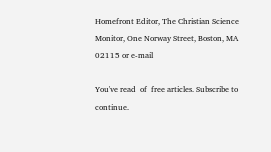Homefront Editor, The Christian Science Monitor, One Norway Street, Boston, MA 02115 or e-mail

You've read  of  free articles. Subscribe to continue.